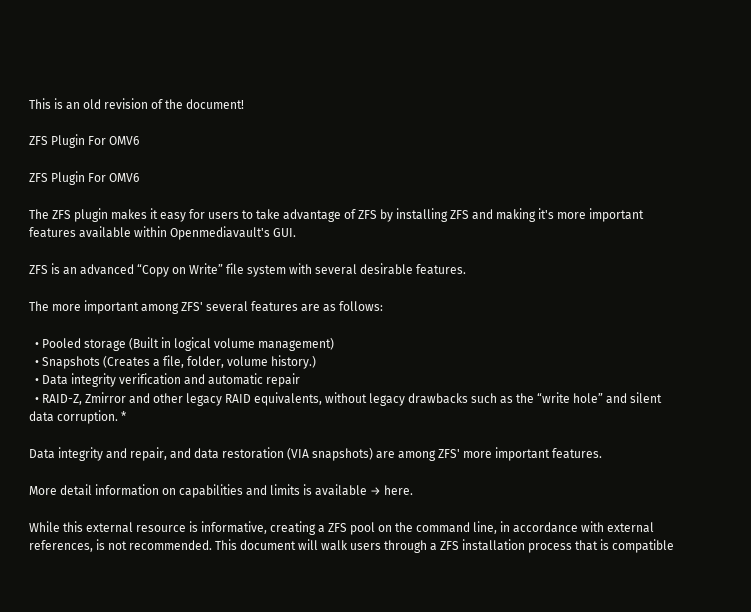This is an old revision of the document!

ZFS Plugin For OMV6

ZFS Plugin For OMV6

The ZFS plugin makes it easy for users to take advantage of ZFS by installing ZFS and making it's more important features available within Openmediavault's GUI.

ZFS is an advanced “Copy on Write” file system with several desirable features.

The more important among ZFS' several features are as follows:

  • Pooled storage (Built in logical volume management)
  • Snapshots (Creates a file, folder, volume history.)
  • Data integrity verification and automatic repair
  • RAID-Z, Zmirror and other legacy RAID equivalents, without legacy drawbacks such as the “write hole” and silent data corruption. *

Data integrity and repair, and data restoration (VIA snapshots) are among ZFS' more important features.

More detail information on capabilities and limits is available → here.

While this external resource is informative, creating a ZFS pool on the command line, in accordance with external references, is not recommended. This document will walk users through a ZFS installation process that is compatible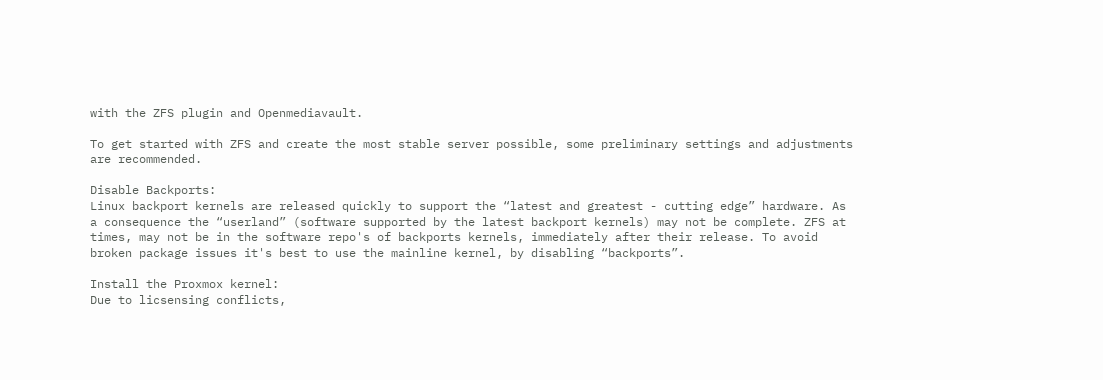with the ZFS plugin and Openmediavault.

To get started with ZFS and create the most stable server possible, some preliminary settings and adjustments are recommended.

Disable Backports:
Linux backport kernels are released quickly to support the “latest and greatest - cutting edge” hardware. As a consequence the “userland” (software supported by the latest backport kernels) may not be complete. ZFS at times, may not be in the software repo's of backports kernels, immediately after their release. To avoid broken package issues it's best to use the mainline kernel, by disabling “backports”.

Install the Proxmox kernel:
Due to licsensing conflicts,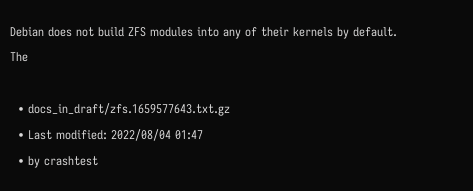Debian does not build ZFS modules into any of their kernels by default. The

  • docs_in_draft/zfs.1659577643.txt.gz
  • Last modified: 2022/08/04 01:47
  • by crashtest